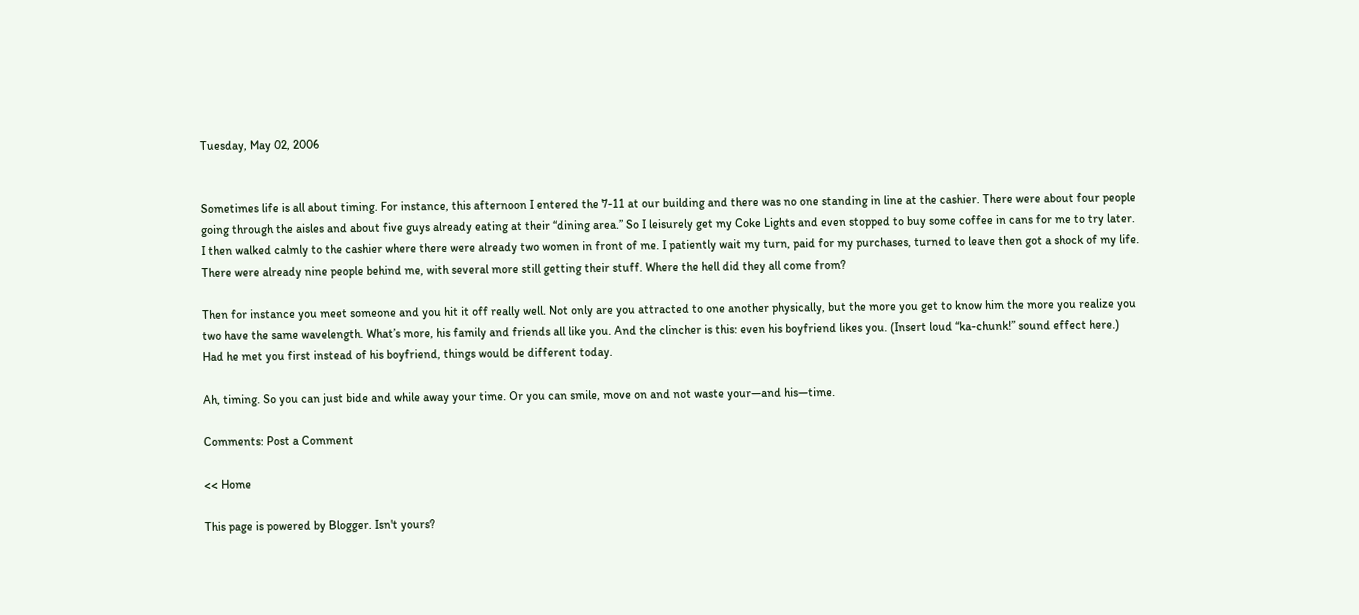Tuesday, May 02, 2006


Sometimes life is all about timing. For instance, this afternoon I entered the 7-11 at our building and there was no one standing in line at the cashier. There were about four people going through the aisles and about five guys already eating at their “dining area.” So I leisurely get my Coke Lights and even stopped to buy some coffee in cans for me to try later. I then walked calmly to the cashier where there were already two women in front of me. I patiently wait my turn, paid for my purchases, turned to leave then got a shock of my life. There were already nine people behind me, with several more still getting their stuff. Where the hell did they all come from?

Then for instance you meet someone and you hit it off really well. Not only are you attracted to one another physically, but the more you get to know him the more you realize you two have the same wavelength. What’s more, his family and friends all like you. And the clincher is this: even his boyfriend likes you. (Insert loud “ka-chunk!” sound effect here.) Had he met you first instead of his boyfriend, things would be different today.

Ah, timing. So you can just bide and while away your time. Or you can smile, move on and not waste your—and his—time.

Comments: Post a Comment

<< Home

This page is powered by Blogger. Isn't yours?